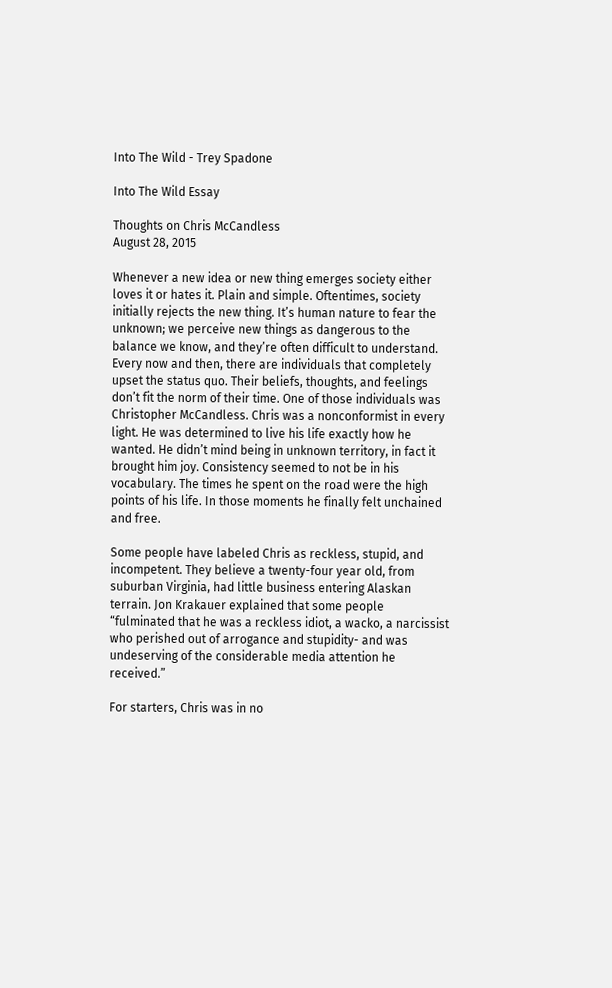Into The Wild - Trey Spadone

Into The Wild Essay

Thoughts on Chris McCandless
August 28, 2015

Whenever a new idea or new thing emerges society either loves it or hates it. Plain and simple. Oftentimes, society initially rejects the new thing. It’s human nature to fear the unknown; we perceive new things as dangerous to the balance we know, and they’re often difficult to understand. Every now and then, there are individuals that completely upset the status quo. Their beliefs, thoughts, and feelings don’t fit the norm of their time. One of those individuals was Christopher McCandless. Chris was a nonconformist in every light. He was determined to live his life exactly how he wanted. He didn’t mind being in unknown territory, in fact it brought him joy. Consistency seemed to not be in his vocabulary. The times he spent on the road were the high points of his life. In those moments he finally felt unchained and free.

Some people have labeled Chris as reckless, stupid, and incompetent. They believe a twenty-four year old, from suburban Virginia, had little business entering Alaskan terrain. Jon Krakauer explained that some people “fulminated that he was a reckless idiot, a wacko, a narcissist who perished out of arrogance and stupidity- and was undeserving of the considerable media attention he received.”

For starters, Chris was in no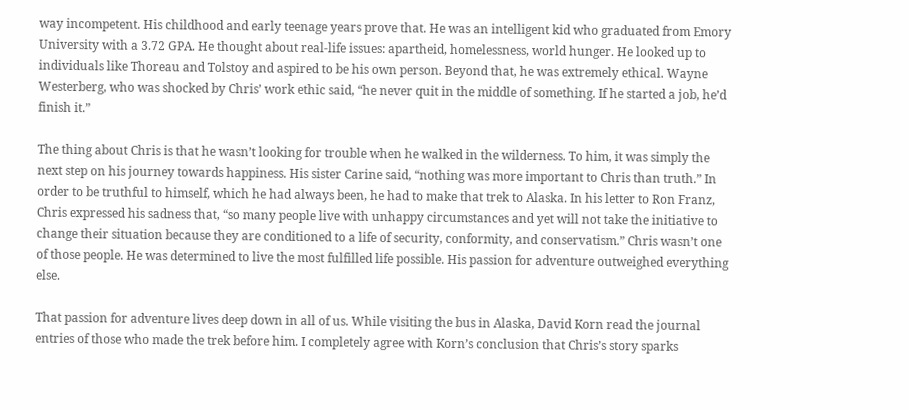way incompetent. His childhood and early teenage years prove that. He was an intelligent kid who graduated from Emory University with a 3.72 GPA. He thought about real-life issues: apartheid, homelessness, world hunger. He looked up to individuals like Thoreau and Tolstoy and aspired to be his own person. Beyond that, he was extremely ethical. Wayne Westerberg, who was shocked by Chris’ work ethic said, “he never quit in the middle of something. If he started a job, he’d finish it.”

The thing about Chris is that he wasn’t looking for trouble when he walked in the wilderness. To him, it was simply the next step on his journey towards happiness. His sister Carine said, “nothing was more important to Chris than truth.” In order to be truthful to himself, which he had always been, he had to make that trek to Alaska. In his letter to Ron Franz, Chris expressed his sadness that, “so many people live with unhappy circumstances and yet will not take the initiative to change their situation because they are conditioned to a life of security, conformity, and conservatism.” Chris wasn’t one of those people. He was determined to live the most fulfilled life possible. His passion for adventure outweighed everything else.

That passion for adventure lives deep down in all of us. While visiting the bus in Alaska, David Korn read the journal entries of those who made the trek before him. I completely agree with Korn’s conclusion that Chris’s story sparks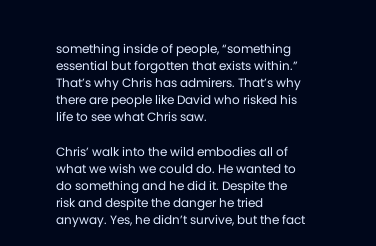something inside of people, “something essential but forgotten that exists within.” That’s why Chris has admirers. That’s why there are people like David who risked his life to see what Chris saw.

Chris’ walk into the wild embodies all of what we wish we could do. He wanted to do something and he did it. Despite the risk and despite the danger he tried anyway. Yes, he didn’t survive, but the fact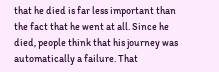that he died is far less important than the fact that he went at all. Since he died, people think that his journey was automatically a failure. That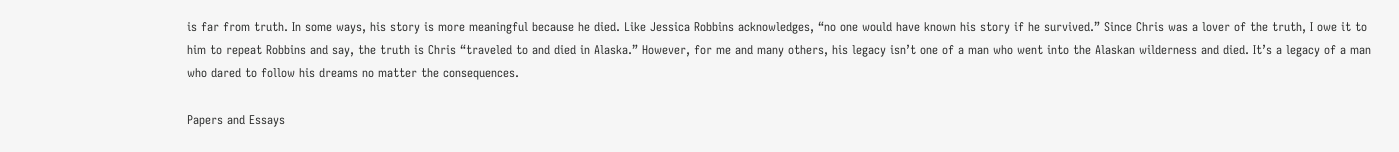is far from truth. In some ways, his story is more meaningful because he died. Like Jessica Robbins acknowledges, “no one would have known his story if he survived.” Since Chris was a lover of the truth, I owe it to him to repeat Robbins and say, the truth is Chris “traveled to and died in Alaska.” However, for me and many others, his legacy isn’t one of a man who went into the Alaskan wilderness and died. It’s a legacy of a man who dared to follow his dreams no matter the consequences.

Papers and Essays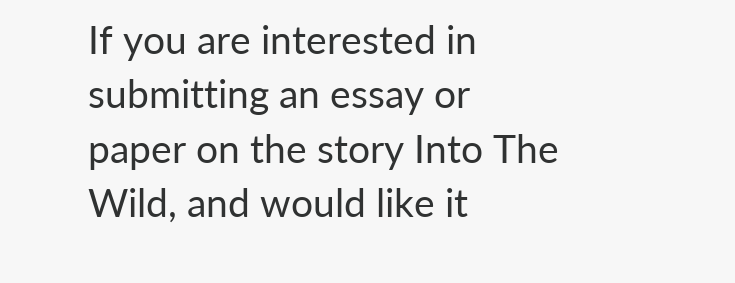If you are interested in submitting an essay or paper on the story Into The Wild, and would like it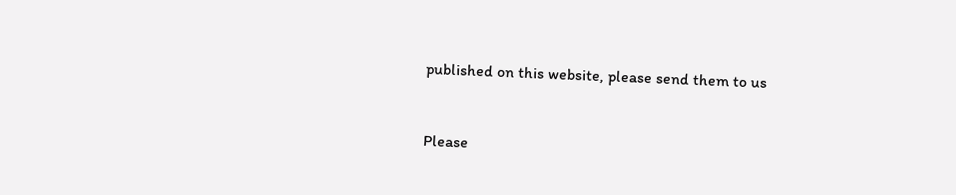published on this website, please send them to us


Please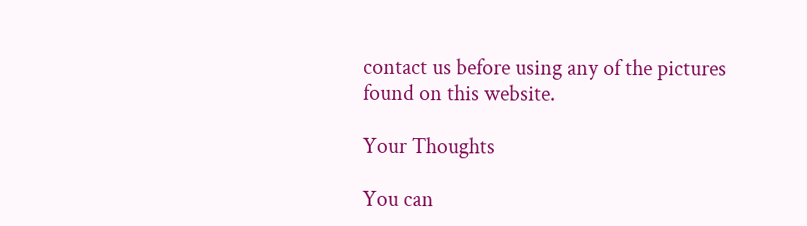contact us before using any of the pictures found on this website.

Your Thoughts

You can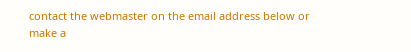contact the webmaster on the email address below or make a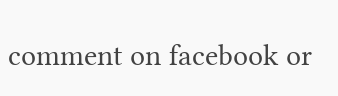comment on facebook or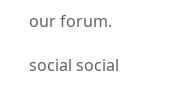our forum.

social social